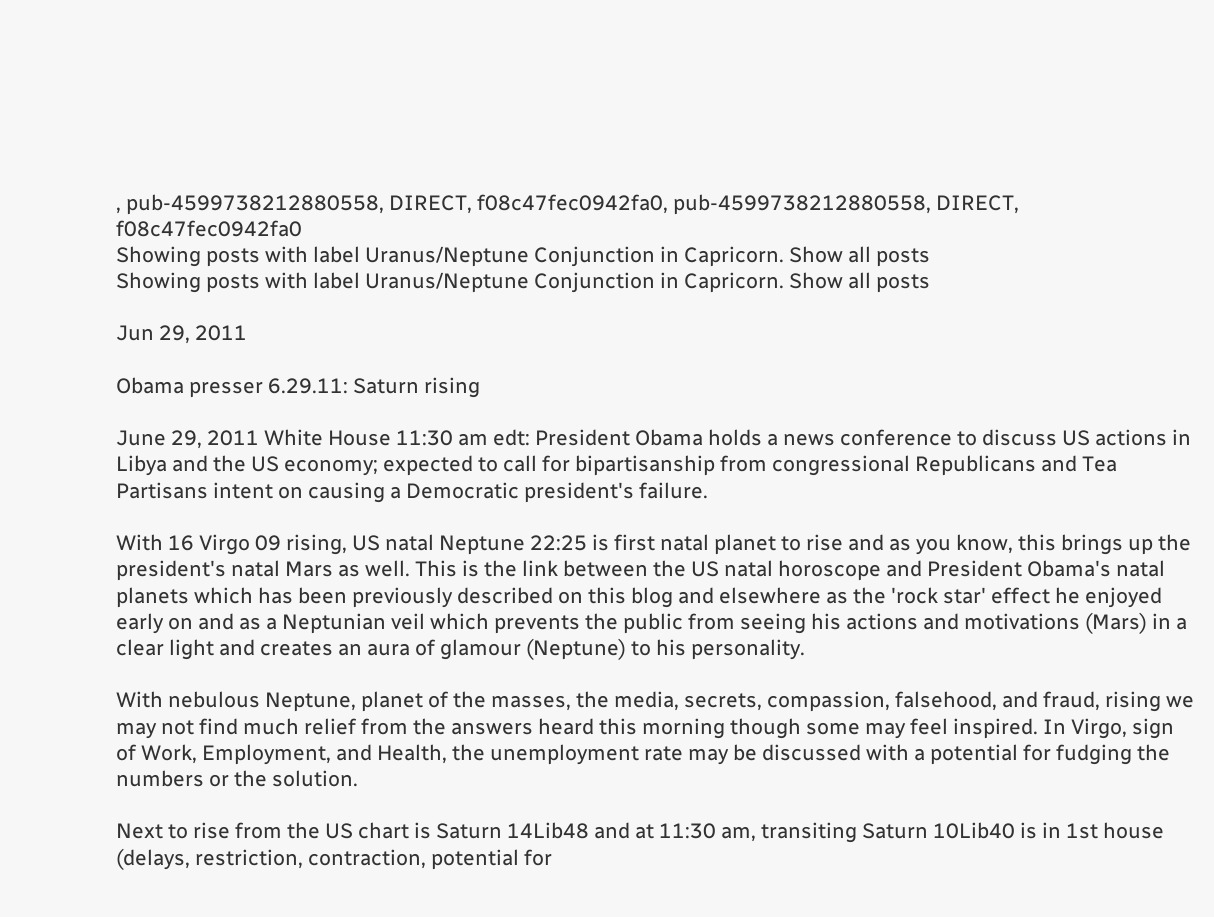, pub-4599738212880558, DIRECT, f08c47fec0942fa0, pub-4599738212880558, DIRECT, f08c47fec0942fa0
Showing posts with label Uranus/Neptune Conjunction in Capricorn. Show all posts
Showing posts with label Uranus/Neptune Conjunction in Capricorn. Show all posts

Jun 29, 2011

Obama presser 6.29.11: Saturn rising

June 29, 2011 White House 11:30 am edt: President Obama holds a news conference to discuss US actions in Libya and the US economy; expected to call for bipartisanship from congressional Republicans and Tea Partisans intent on causing a Democratic president's failure.

With 16 Virgo 09 rising, US natal Neptune 22:25 is first natal planet to rise and as you know, this brings up the president's natal Mars as well. This is the link between the US natal horoscope and President Obama's natal planets which has been previously described on this blog and elsewhere as the 'rock star' effect he enjoyed early on and as a Neptunian veil which prevents the public from seeing his actions and motivations (Mars) in a clear light and creates an aura of glamour (Neptune) to his personality.

With nebulous Neptune, planet of the masses, the media, secrets, compassion, falsehood, and fraud, rising we may not find much relief from the answers heard this morning though some may feel inspired. In Virgo, sign of Work, Employment, and Health, the unemployment rate may be discussed with a potential for fudging the numbers or the solution.

Next to rise from the US chart is Saturn 14Lib48 and at 11:30 am, transiting Saturn 10Lib40 is in 1st house (delays, restriction, contraction, potential for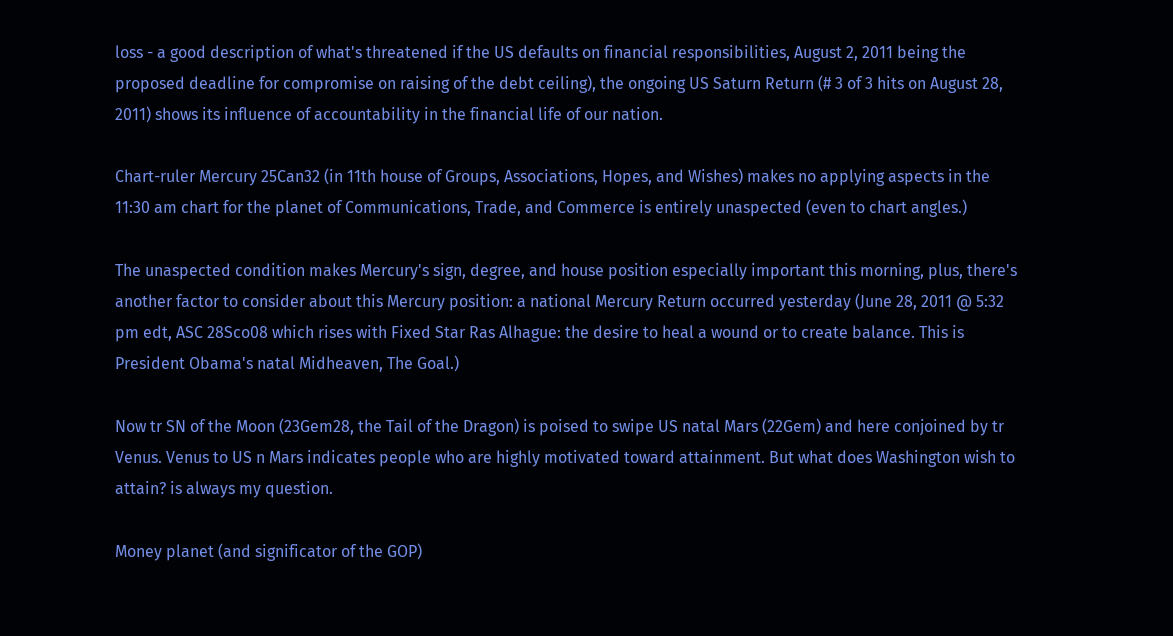loss - a good description of what's threatened if the US defaults on financial responsibilities, August 2, 2011 being the proposed deadline for compromise on raising of the debt ceiling), the ongoing US Saturn Return (# 3 of 3 hits on August 28, 2011) shows its influence of accountability in the financial life of our nation.

Chart-ruler Mercury 25Can32 (in 11th house of Groups, Associations, Hopes, and Wishes) makes no applying aspects in the 11:30 am chart for the planet of Communications, Trade, and Commerce is entirely unaspected (even to chart angles.)

The unaspected condition makes Mercury's sign, degree, and house position especially important this morning, plus, there's another factor to consider about this Mercury position: a national Mercury Return occurred yesterday (June 28, 2011 @ 5:32 pm edt, ASC 28Sco08 which rises with Fixed Star Ras Alhague: the desire to heal a wound or to create balance. This is President Obama's natal Midheaven, The Goal.)

Now tr SN of the Moon (23Gem28, the Tail of the Dragon) is poised to swipe US natal Mars (22Gem) and here conjoined by tr Venus. Venus to US n Mars indicates people who are highly motivated toward attainment. But what does Washington wish to attain? is always my question.

Money planet (and significator of the GOP)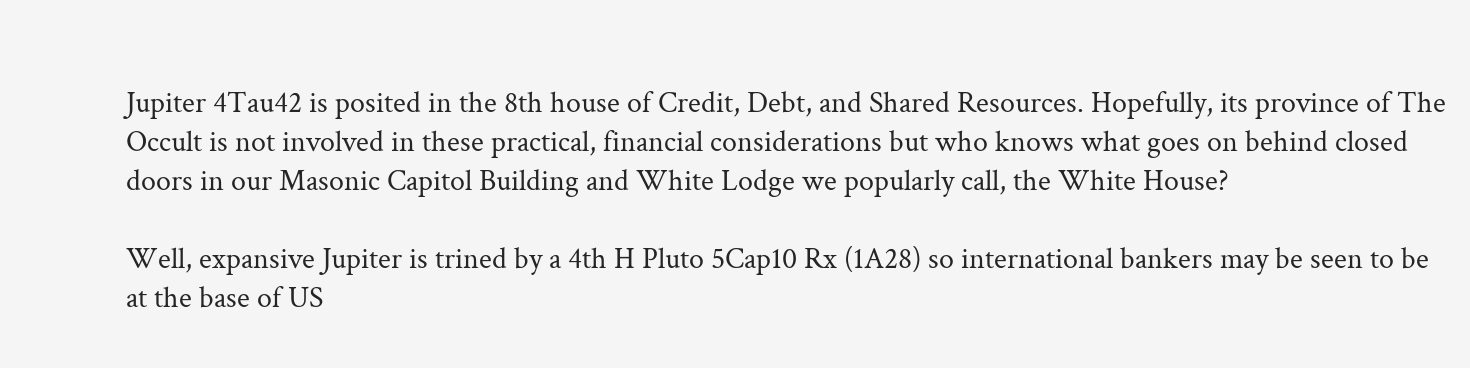Jupiter 4Tau42 is posited in the 8th house of Credit, Debt, and Shared Resources. Hopefully, its province of The Occult is not involved in these practical, financial considerations but who knows what goes on behind closed doors in our Masonic Capitol Building and White Lodge we popularly call, the White House?

Well, expansive Jupiter is trined by a 4th H Pluto 5Cap10 Rx (1A28) so international bankers may be seen to be at the base of US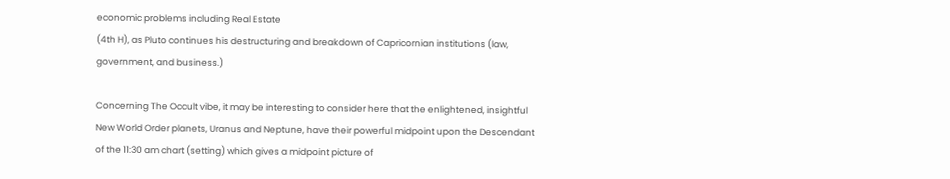economic problems including Real Estate
(4th H), as Pluto continues his destructuring and breakdown of Capricornian institutions (law, government, and business.)

Concerning The Occult vibe, it may be interesting to consider here that the enlightened, insightful New World Order planets, Uranus and Neptune, have their powerful midpoint upon the Descendant of the 11:30 am chart (setting) which gives a midpoint picture of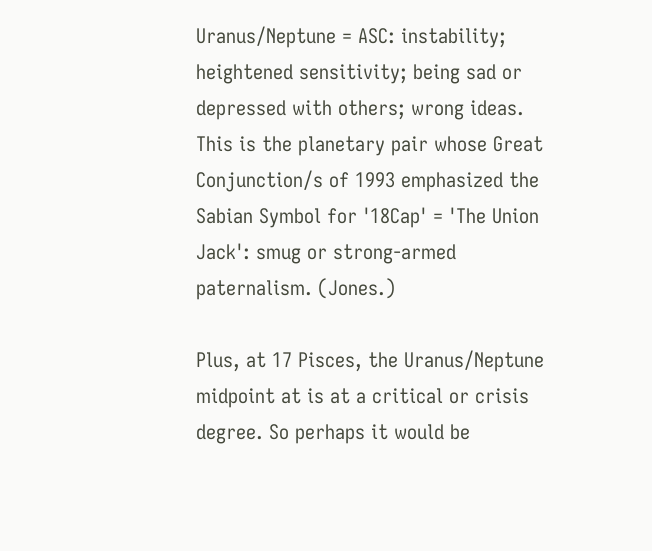Uranus/Neptune = ASC: instability; heightened sensitivity; being sad or depressed with others; wrong ideas. This is the planetary pair whose Great Conjunction/s of 1993 emphasized the Sabian Symbol for '18Cap' = 'The Union Jack': smug or strong-armed paternalism. (Jones.)

Plus, at 17 Pisces, the Uranus/Neptune midpoint at is at a critical or crisis degree. So perhaps it would be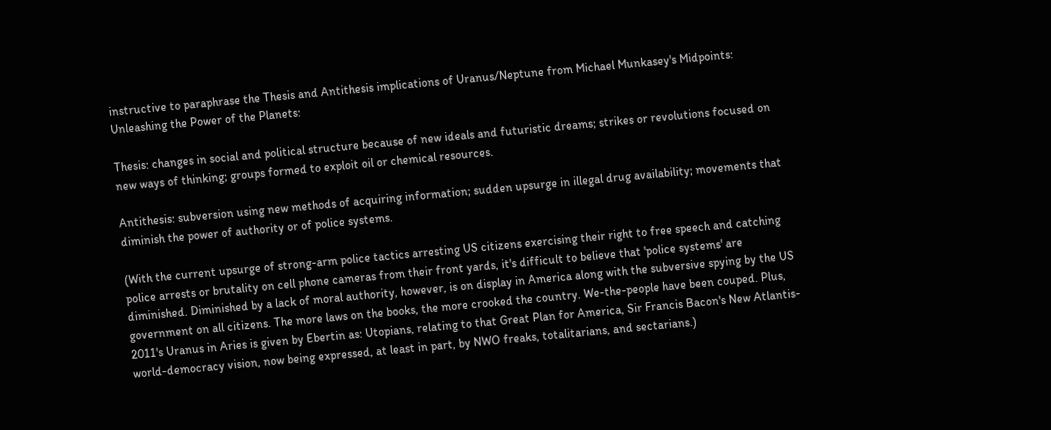instructive to paraphrase the Thesis and Antithesis implications of Uranus/Neptune from Michael Munkasey's Midpoints: Unleashing the Power of the Planets:

Thesis: changes in social and political structure because of new ideals and futuristic dreams; strikes or revolutions focused on new ways of thinking; groups formed to exploit oil or chemical resources.

Antithesis: subversion using new methods of acquiring information; sudden upsurge in illegal drug availability; movements that diminish the power of authority or of police systems.

(With the current upsurge of strong-arm police tactics arresting US citizens exercising their right to free speech and catching police arrests or brutality on cell phone cameras from their front yards, it's difficult to believe that 'police systems' are diminished. Diminished by a lack of moral authority, however, is on display in America along with the subversive spying by the US government on all citizens. The more laws on the books, the more crooked the country. We-the-people have been couped. Plus, 2011's Uranus in Aries is given by Ebertin as: Utopians, relating to that Great Plan for America, Sir Francis Bacon's New Atlantis-world-democracy vision, now being expressed, at least in part, by NWO freaks, totalitarians, and sectarians.)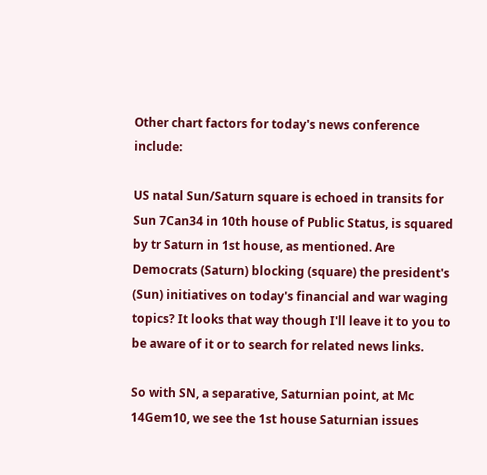Other chart factors for today's news conference include:

US natal Sun/Saturn square is echoed in transits for Sun 7Can34 in 10th house of Public Status, is squared by tr Saturn in 1st house, as mentioned. Are Democrats (Saturn) blocking (square) the president's (Sun) initiatives on today's financial and war waging topics? It looks that way though I'll leave it to you to be aware of it or to search for related news links.

So with SN, a separative, Saturnian point, at Mc 14Gem10, we see the 1st house Saturnian issues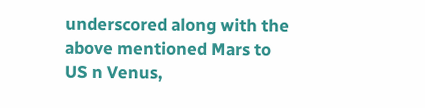underscored along with the above mentioned Mars to US n Venus,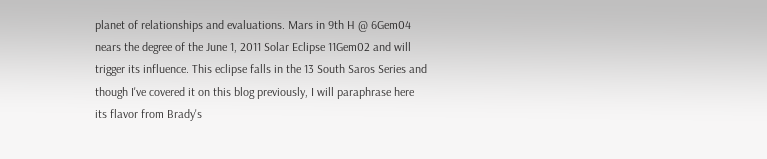planet of relationships and evaluations. Mars in 9th H @ 6Gem04 nears the degree of the June 1, 2011 Solar Eclipse 11Gem02 and will trigger its influence. This eclipse falls in the 13 South Saros Series and though I've covered it on this blog previously, I will paraphrase here its flavor from Brady's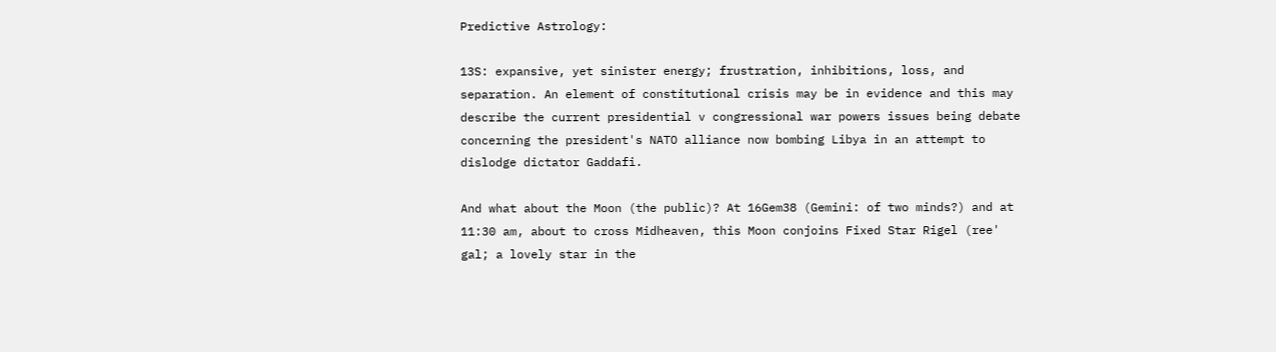Predictive Astrology:

13S: expansive, yet sinister energy; frustration, inhibitions, loss, and separation. An element of constitutional crisis may be in evidence and this may describe the current presidential v congressional war powers issues being debate concerning the president's NATO alliance now bombing Libya in an attempt to dislodge dictator Gaddafi.

And what about the Moon (the public)? At 16Gem38 (Gemini: of two minds?) and at 11:30 am, about to cross Midheaven, this Moon conjoins Fixed Star Rigel (ree' gal; a lovely star in the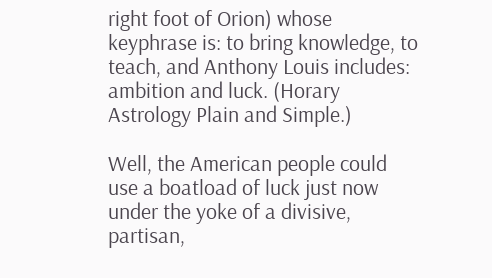right foot of Orion) whose keyphrase is: to bring knowledge, to teach, and Anthony Louis includes: ambition and luck. (Horary Astrology Plain and Simple.)

Well, the American people could use a boatload of luck just now under the yoke of a divisive, partisan,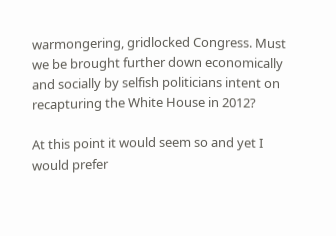warmongering, gridlocked Congress. Must we be brought further down economically and socially by selfish politicians intent on recapturing the White House in 2012?

At this point it would seem so and yet I would prefer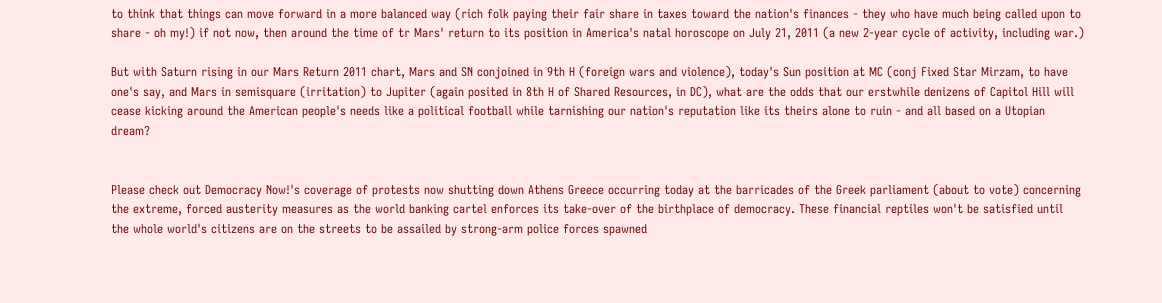to think that things can move forward in a more balanced way (rich folk paying their fair share in taxes toward the nation's finances - they who have much being called upon to share - oh my!) if not now, then around the time of tr Mars' return to its position in America's natal horoscope on July 21, 2011 (a new 2-year cycle of activity, including war.)

But with Saturn rising in our Mars Return 2011 chart, Mars and SN conjoined in 9th H (foreign wars and violence), today's Sun position at MC (conj Fixed Star Mirzam, to have one's say, and Mars in semisquare (irritation) to Jupiter (again posited in 8th H of Shared Resources, in DC), what are the odds that our erstwhile denizens of Capitol Hill will cease kicking around the American people's needs like a political football while tarnishing our nation's reputation like its theirs alone to ruin - and all based on a Utopian dream?


Please check out Democracy Now!'s coverage of protests now shutting down Athens Greece occurring today at the barricades of the Greek parliament (about to vote) concerning the extreme, forced austerity measures as the world banking cartel enforces its take-over of the birthplace of democracy. These financial reptiles won't be satisfied until the whole world's citizens are on the streets to be assailed by strong-arm police forces spawned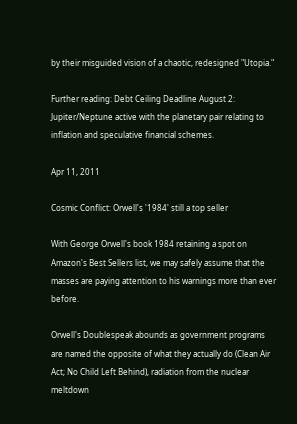by their misguided vision of a chaotic, redesigned "Utopia."

Further reading: Debt Ceiling Deadline August 2: Jupiter/Neptune active with the planetary pair relating to inflation and speculative financial schemes.

Apr 11, 2011

Cosmic Conflict: Orwell's '1984' still a top seller

With George Orwell's book 1984 retaining a spot on Amazon's Best Sellers list, we may safely assume that the masses are paying attention to his warnings more than ever before.

Orwell's Doublespeak abounds as government programs are named the opposite of what they actually do (Clean Air Act; No Child Left Behind), radiation from the nuclear meltdown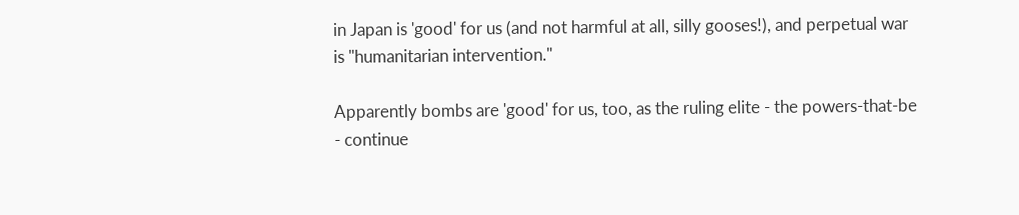in Japan is 'good' for us (and not harmful at all, silly gooses!), and perpetual war is "humanitarian intervention."

Apparently bombs are 'good' for us, too, as the ruling elite - the powers-that-be - continue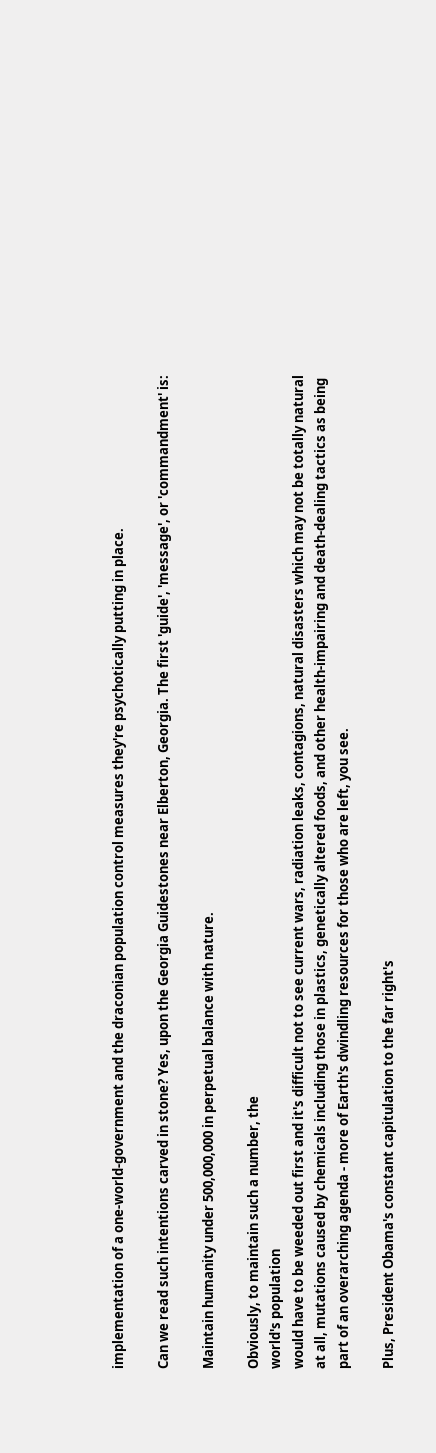implementation of a one-world-government and the draconian population control measures they're psychotically putting in place.

Can we read such intentions carved in stone? Yes, upon the Georgia Guidestones near Elberton, Georgia. The first 'guide', 'message', or 'commandment' is:

Maintain humanity under 500,000,000 in perpetual balance with nature.

Obviously, to maintain such a number, the
world's population
would have to be weeded out first and it's difficult not to see current wars, radiation leaks, contagions, natural disasters which may not be totally natural at all, mutations caused by chemicals including those in plastics, genetically altered foods, and other health-impairing and death-dealing tactics as being part of an overarching agenda - more of Earth's dwindling resources for those who are left, you see.

Plus, President Obama's constant capitulation to the far right's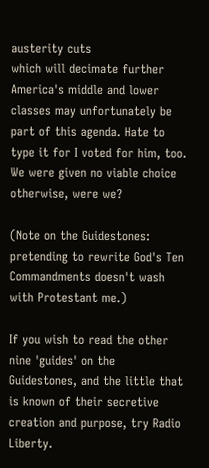austerity cuts
which will decimate further America's middle and lower classes may unfortunately be part of this agenda. Hate to type it for I voted for him, too. We were given no viable choice otherwise, were we?

(Note on the Guidestones: pretending to rewrite God's Ten Commandments doesn't wash with Protestant me.)

If you wish to read the other nine 'guides' on the Guidestones, and the little that is known of their secretive creation and purpose, try Radio Liberty.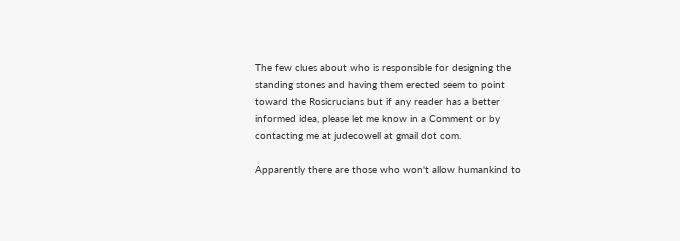The few clues about who is responsible for designing the standing stones and having them erected seem to point toward the Rosicrucians but if any reader has a better informed idea, please let me know in a Comment or by contacting me at judecowell at gmail dot com.

Apparently there are those who won't allow humankind to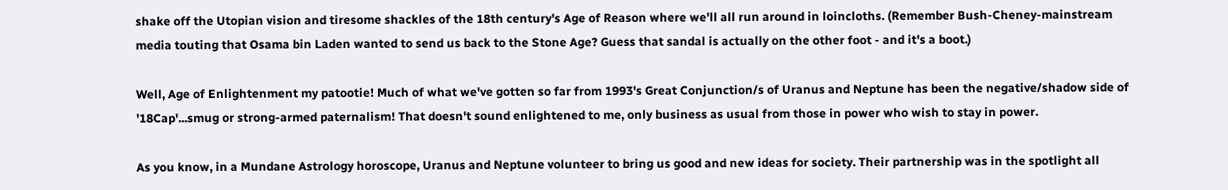shake off the Utopian vision and tiresome shackles of the 18th century's Age of Reason where we'll all run around in loincloths. (Remember Bush-Cheney-mainstream media touting that Osama bin Laden wanted to send us back to the Stone Age? Guess that sandal is actually on the other foot - and it's a boot.)

Well, Age of Enlightenment my patootie! Much of what we've gotten so far from 1993's Great Conjunction/s of Uranus and Neptune has been the negative/shadow side of '18Cap'...smug or strong-armed paternalism! That doesn't sound enlightened to me, only business as usual from those in power who wish to stay in power.

As you know, in a Mundane Astrology horoscope, Uranus and Neptune volunteer to bring us good and new ideas for society. Their partnership was in the spotlight all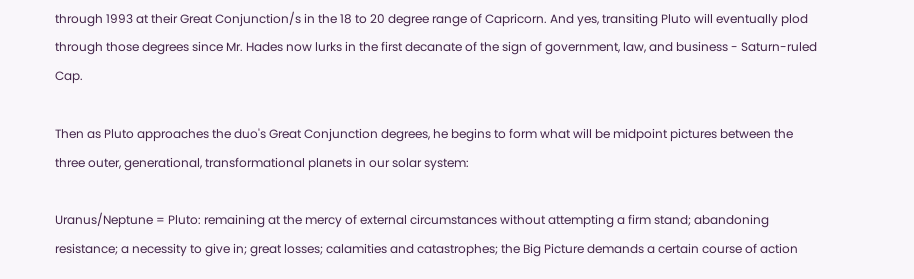through 1993 at their Great Conjunction/s in the 18 to 20 degree range of Capricorn. And yes, transiting Pluto will eventually plod through those degrees since Mr. Hades now lurks in the first decanate of the sign of government, law, and business - Saturn-ruled Cap.

Then as Pluto approaches the duo's Great Conjunction degrees, he begins to form what will be midpoint pictures between the three outer, generational, transformational planets in our solar system:

Uranus/Neptune = Pluto: remaining at the mercy of external circumstances without attempting a firm stand; abandoning resistance; a necessity to give in; great losses; calamities and catastrophes; the Big Picture demands a certain course of action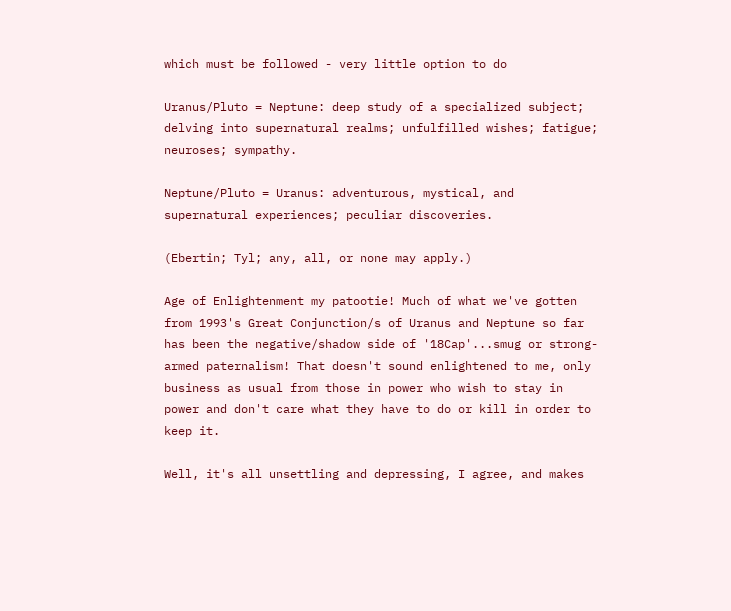which must be followed - very little option to do

Uranus/Pluto = Neptune: deep study of a specialized subject; delving into supernatural realms; unfulfilled wishes; fatigue; neuroses; sympathy.

Neptune/Pluto = Uranus: adventurous, mystical, and supernatural experiences; peculiar discoveries.

(Ebertin; Tyl; any, all, or none may apply.)

Age of Enlightenment my patootie! Much of what we've gotten from 1993's Great Conjunction/s of Uranus and Neptune so far has been the negative/shadow side of '18Cap'...smug or strong-armed paternalism! That doesn't sound enlightened to me, only business as usual from those in power who wish to stay in power and don't care what they have to do or kill in order to keep it.

Well, it's all unsettling and depressing, I agree, and makes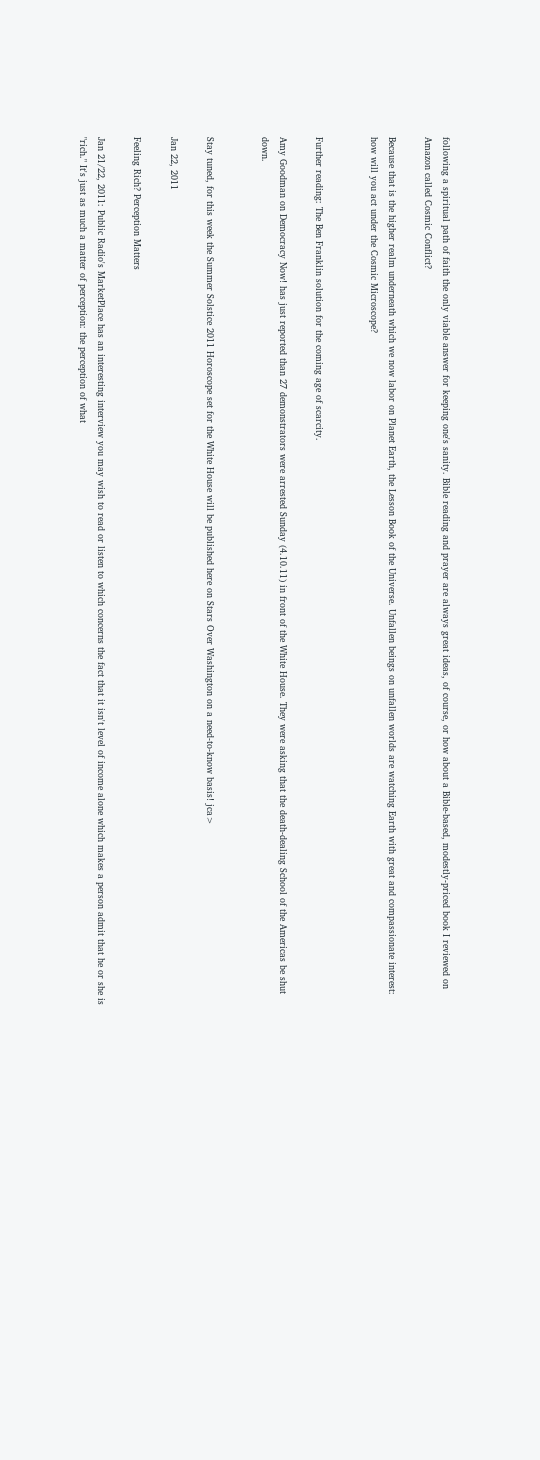following a spiritual path of faith the only viable answer for keeping one's sanity. Bible reading and prayer are always great ideas, of course, or how about a Bible-based, modestly-priced book I reviewed on Amazon called Cosmic Conflict?

Because that is the higher realm underneath which we now labor on Planet Earth, the Lesson Book of the Universe. Unfallen beings on unfallen worlds are watching Earth with great and compassionate interest: how will you act under the Cosmic Microscope?


Further reading: The Ben Franklin solution for the coming age of scarcity.

Amy Goodman on Democracy Now! has just reported than 27 demonstrators were arrested Sunday (4.10.11) in front of the White House. They were asking that the death-dealing School of the Americas be shut down.


Stay tuned, for this week the Summer Solstice 2011 Horoscope set for the White House will be published here on Stars Over Washington on a need-to-know basis! jca>

Jan 22, 2011

Feeling Rich? Perception Matters

Jan 21/22, 2011: Public Radio's MarketPlace has an interesting interview you may wish to read or listen to which concerns the fact that it isn't level of income alone which makes a person admit that he or she is "rich." It's just as much a matter of perception: the perception of what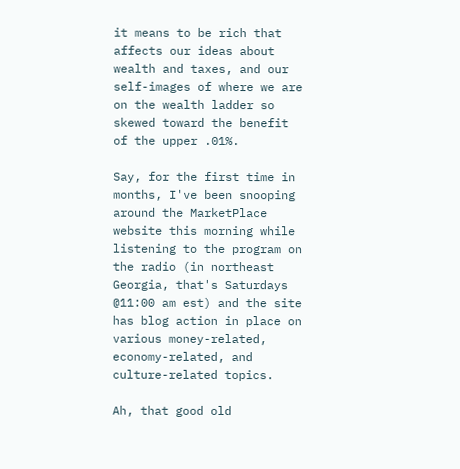it means to be rich that affects our ideas about wealth and taxes, and our self-images of where we are on the wealth ladder so skewed toward the benefit of the upper .01%.

Say, for the first time in months, I've been snooping around the MarketPlace website this morning while listening to the program on the radio (in northeast Georgia, that's Saturdays @11:00 am est) and the site has blog action in place on various money-related, economy-related, and culture-related topics.

Ah, that good old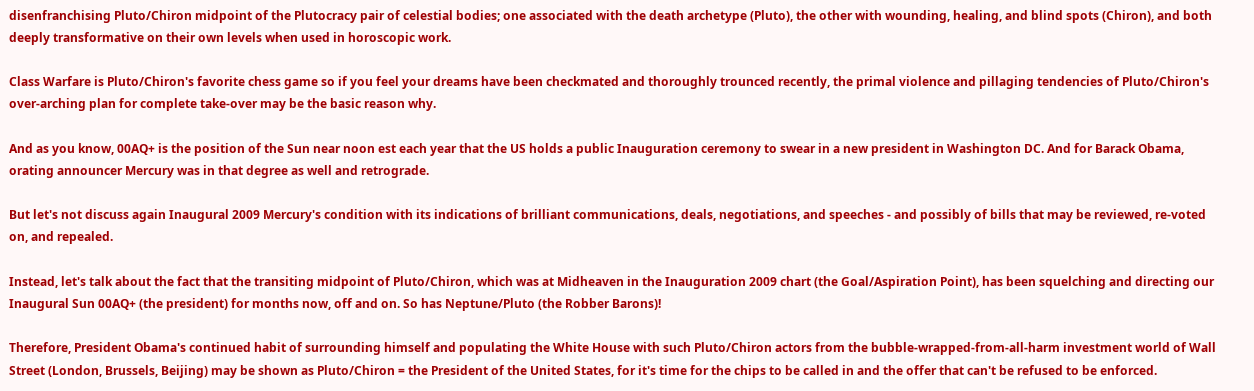disenfranchising Pluto/Chiron midpoint of the Plutocracy pair of celestial bodies; one associated with the death archetype (Pluto), the other with wounding, healing, and blind spots (Chiron), and both deeply transformative on their own levels when used in horoscopic work.

Class Warfare is Pluto/Chiron's favorite chess game so if you feel your dreams have been checkmated and thoroughly trounced recently, the primal violence and pillaging tendencies of Pluto/Chiron's over-arching plan for complete take-over may be the basic reason why.

And as you know, 00AQ+ is the position of the Sun near noon est each year that the US holds a public Inauguration ceremony to swear in a new president in Washington DC. And for Barack Obama, orating announcer Mercury was in that degree as well and retrograde.

But let's not discuss again Inaugural 2009 Mercury's condition with its indications of brilliant communications, deals, negotiations, and speeches - and possibly of bills that may be reviewed, re-voted on, and repealed.

Instead, let's talk about the fact that the transiting midpoint of Pluto/Chiron, which was at Midheaven in the Inauguration 2009 chart (the Goal/Aspiration Point), has been squelching and directing our Inaugural Sun 00AQ+ (the president) for months now, off and on. So has Neptune/Pluto (the Robber Barons)!

Therefore, President Obama's continued habit of surrounding himself and populating the White House with such Pluto/Chiron actors from the bubble-wrapped-from-all-harm investment world of Wall Street (London, Brussels, Beijing) may be shown as Pluto/Chiron = the President of the United States, for it's time for the chips to be called in and the offer that can't be refused to be enforced.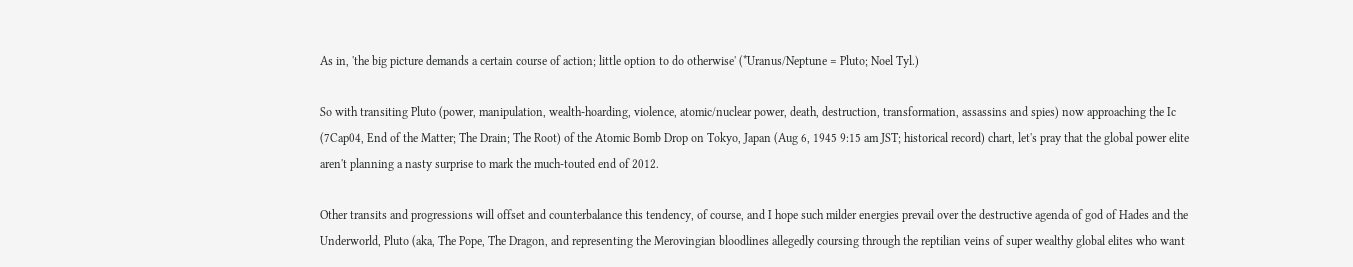As in, 'the big picture demands a certain course of action; little option to do otherwise' (*Uranus/Neptune = Pluto; Noel Tyl.)

So with transiting Pluto (power, manipulation, wealth-hoarding, violence, atomic/nuclear power, death, destruction, transformation, assassins and spies) now approaching the Ic (7Cap04, End of the Matter; The Drain; The Root) of the Atomic Bomb Drop on Tokyo, Japan (Aug 6, 1945 9:15 am JST; historical record) chart, let's pray that the global power elite aren't planning a nasty surprise to mark the much-touted end of 2012.

Other transits and progressions will offset and counterbalance this tendency, of course, and I hope such milder energies prevail over the destructive agenda of god of Hades and the Underworld, Pluto (aka, The Pope, The Dragon, and representing the Merovingian bloodlines allegedly coursing through the reptilian veins of super wealthy global elites who want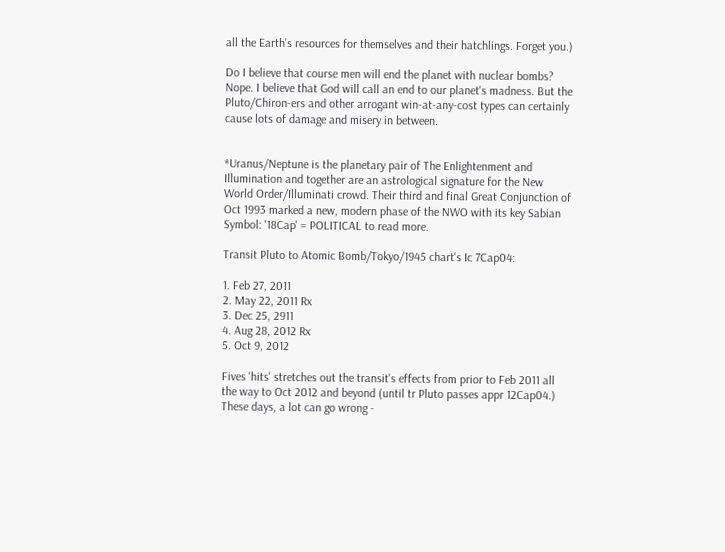all the Earth's resources for themselves and their hatchlings. Forget you.)

Do I believe that course men will end the planet with nuclear bombs? Nope. I believe that God will call an end to our planet's madness. But the Pluto/Chiron-ers and other arrogant win-at-any-cost types can certainly cause lots of damage and misery in between.


*Uranus/Neptune is the planetary pair of The Enlightenment and Illumination and together are an astrological signature for the New World Order/Illuminati crowd. Their third and final Great Conjunction of Oct 1993 marked a new, modern phase of the NWO with its key Sabian Symbol: '18Cap' = POLITICAL to read more.

Transit Pluto to Atomic Bomb/Tokyo/1945 chart's Ic 7Cap04:

1. Feb 27, 2011
2. May 22, 2011 Rx
3. Dec 25, 2911
4. Aug 28, 2012 Rx
5. Oct 9, 2012

Fives 'hits' stretches out the transit's effects from prior to Feb 2011 all the way to Oct 2012 and beyond (until tr Pluto passes appr 12Cap04.) These days, a lot can go wrong -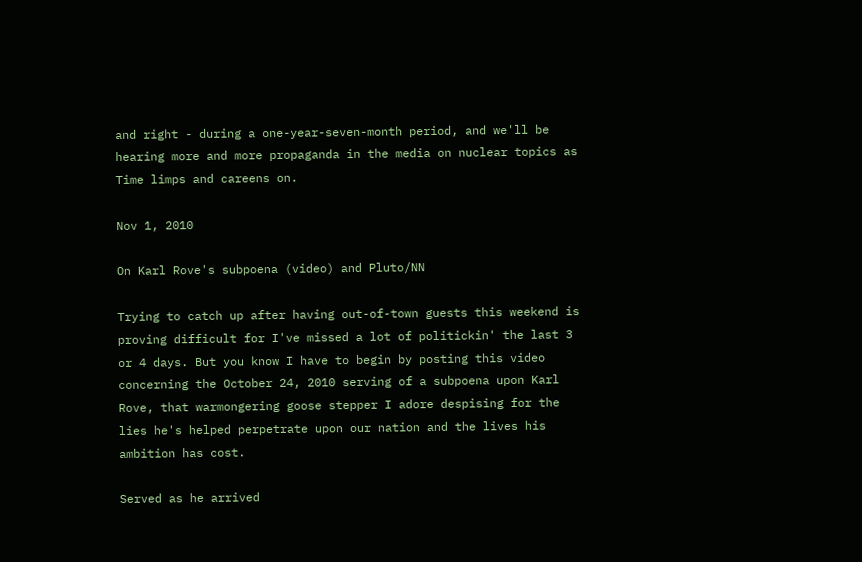and right - during a one-year-seven-month period, and we'll be hearing more and more propaganda in the media on nuclear topics as Time limps and careens on.

Nov 1, 2010

On Karl Rove's subpoena (video) and Pluto/NN

Trying to catch up after having out-of-town guests this weekend is proving difficult for I've missed a lot of politickin' the last 3 or 4 days. But you know I have to begin by posting this video concerning the October 24, 2010 serving of a subpoena upon Karl Rove, that warmongering goose stepper I adore despising for the lies he's helped perpetrate upon our nation and the lives his ambition has cost.

Served as he arrived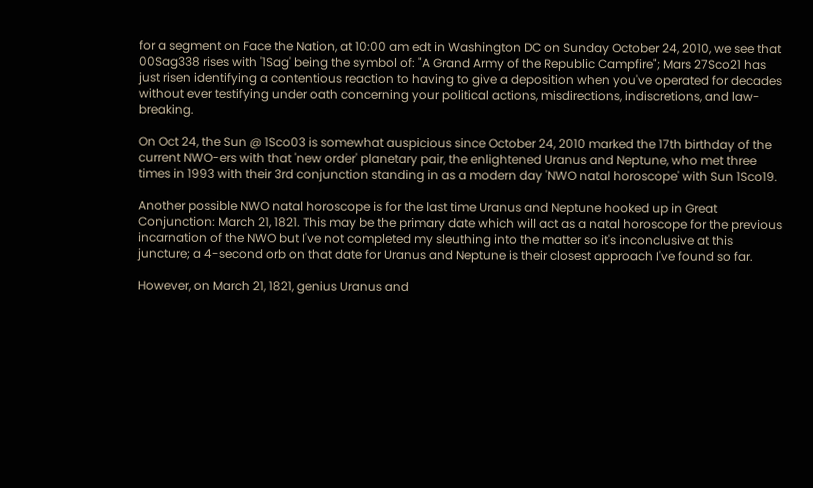for a segment on Face the Nation, at 10:00 am edt in Washington DC on Sunday October 24, 2010, we see that 00Sag338 rises with '1Sag' being the symbol of: "A Grand Army of the Republic Campfire"; Mars 27Sco21 has just risen identifying a contentious reaction to having to give a deposition when you've operated for decades without ever testifying under oath concerning your political actions, misdirections, indiscretions, and law-breaking.

On Oct 24, the Sun @ 1Sco03 is somewhat auspicious since October 24, 2010 marked the 17th birthday of the current NWO-ers with that 'new order' planetary pair, the enlightened Uranus and Neptune, who met three times in 1993 with their 3rd conjunction standing in as a modern day 'NWO natal horoscope' with Sun 1Sco19.

Another possible NWO natal horoscope is for the last time Uranus and Neptune hooked up in Great Conjunction: March 21, 1821. This may be the primary date which will act as a natal horoscope for the previous incarnation of the NWO but I've not completed my sleuthing into the matter so it's inconclusive at this juncture; a 4-second orb on that date for Uranus and Neptune is their closest approach I've found so far.

However, on March 21, 1821, genius Uranus and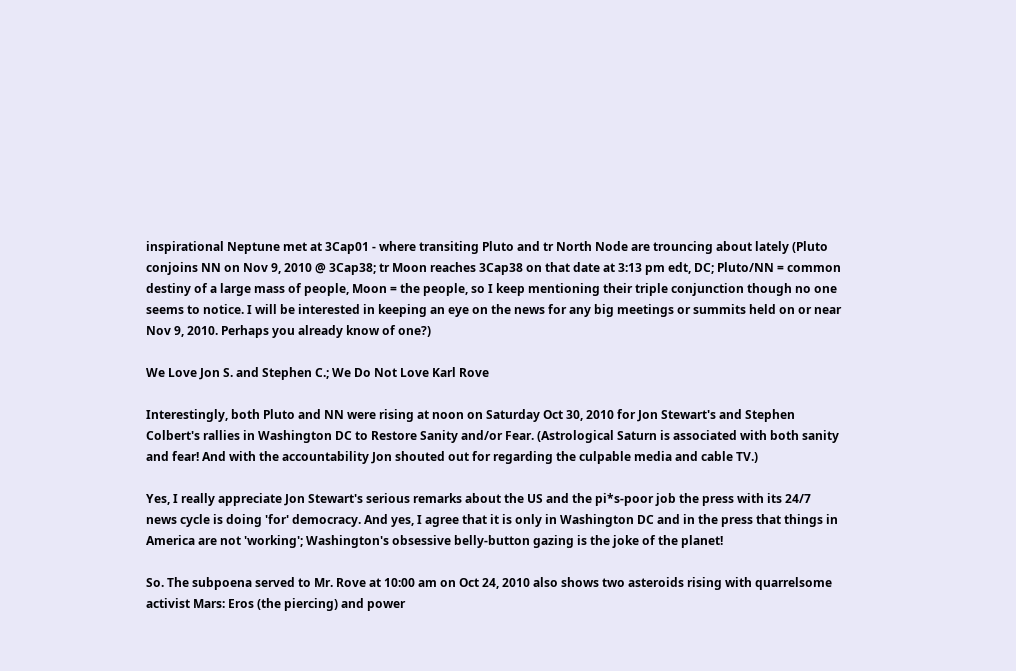inspirational Neptune met at 3Cap01 - where transiting Pluto and tr North Node are trouncing about lately (Pluto conjoins NN on Nov 9, 2010 @ 3Cap38; tr Moon reaches 3Cap38 on that date at 3:13 pm edt, DC; Pluto/NN = common destiny of a large mass of people, Moon = the people, so I keep mentioning their triple conjunction though no one seems to notice. I will be interested in keeping an eye on the news for any big meetings or summits held on or near Nov 9, 2010. Perhaps you already know of one?)

We Love Jon S. and Stephen C.; We Do Not Love Karl Rove

Interestingly, both Pluto and NN were rising at noon on Saturday Oct 30, 2010 for Jon Stewart's and Stephen Colbert's rallies in Washington DC to Restore Sanity and/or Fear. (Astrological Saturn is associated with both sanity and fear! And with the accountability Jon shouted out for regarding the culpable media and cable TV.)

Yes, I really appreciate Jon Stewart's serious remarks about the US and the pi*s-poor job the press with its 24/7 news cycle is doing 'for' democracy. And yes, I agree that it is only in Washington DC and in the press that things in America are not 'working'; Washington's obsessive belly-button gazing is the joke of the planet!

So. The subpoena served to Mr. Rove at 10:00 am on Oct 24, 2010 also shows two asteroids rising with quarrelsome activist Mars: Eros (the piercing) and power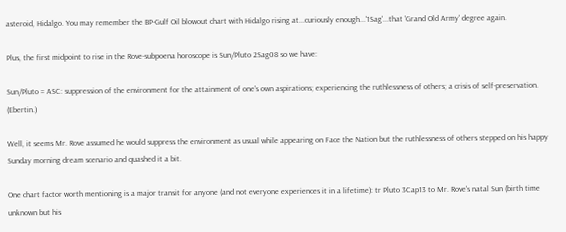asteroid, Hidalgo. You may remember the BP-Gulf Oil blowout chart with Hidalgo rising at...curiously enough...'1Sag'...that 'Grand Old Army' degree again.

Plus, the first midpoint to rise in the Rove-subpoena horoscope is Sun/Pluto 2Sag08 so we have:

Sun/Pluto = ASC: suppression of the environment for the attainment of one's own aspirations; experiencing the ruthlessness of others; a crisis of self-preservation. (Ebertin.)

Well, it seems Mr. Rove assumed he would suppress the environment as usual while appearing on Face the Nation but the ruthlessness of others stepped on his happy Sunday morning dream scenario and quashed it a bit.

One chart factor worth mentioning is a major transit for anyone (and not everyone experiences it in a lifetime): tr Pluto 3Cap13 to Mr. Rove's natal Sun (birth time unknown but his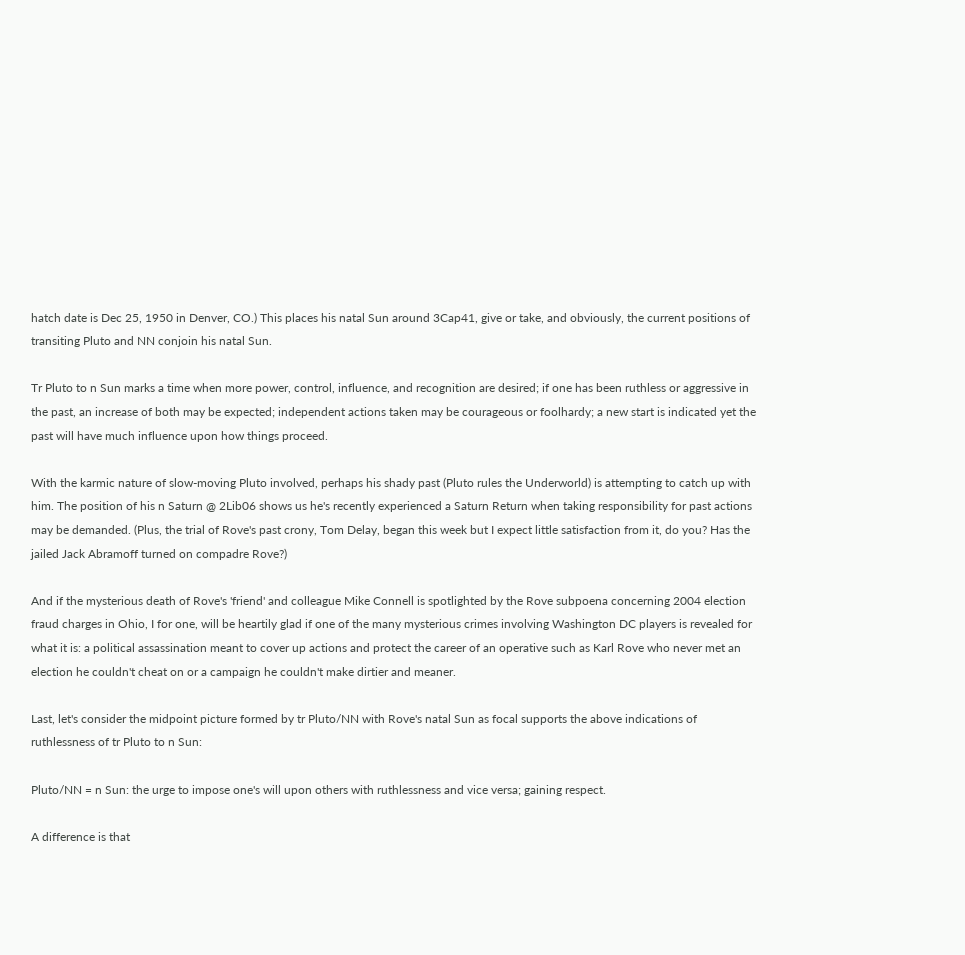hatch date is Dec 25, 1950 in Denver, CO.) This places his natal Sun around 3Cap41, give or take, and obviously, the current positions of transiting Pluto and NN conjoin his natal Sun.

Tr Pluto to n Sun marks a time when more power, control, influence, and recognition are desired; if one has been ruthless or aggressive in the past, an increase of both may be expected; independent actions taken may be courageous or foolhardy; a new start is indicated yet the past will have much influence upon how things proceed.

With the karmic nature of slow-moving Pluto involved, perhaps his shady past (Pluto rules the Underworld) is attempting to catch up with him. The position of his n Saturn @ 2Lib06 shows us he's recently experienced a Saturn Return when taking responsibility for past actions may be demanded. (Plus, the trial of Rove's past crony, Tom Delay, began this week but I expect little satisfaction from it, do you? Has the jailed Jack Abramoff turned on compadre Rove?)

And if the mysterious death of Rove's 'friend' and colleague Mike Connell is spotlighted by the Rove subpoena concerning 2004 election fraud charges in Ohio, I for one, will be heartily glad if one of the many mysterious crimes involving Washington DC players is revealed for what it is: a political assassination meant to cover up actions and protect the career of an operative such as Karl Rove who never met an election he couldn't cheat on or a campaign he couldn't make dirtier and meaner.

Last, let's consider the midpoint picture formed by tr Pluto/NN with Rove's natal Sun as focal supports the above indications of ruthlessness of tr Pluto to n Sun:

Pluto/NN = n Sun: the urge to impose one's will upon others with ruthlessness and vice versa; gaining respect.

A difference is that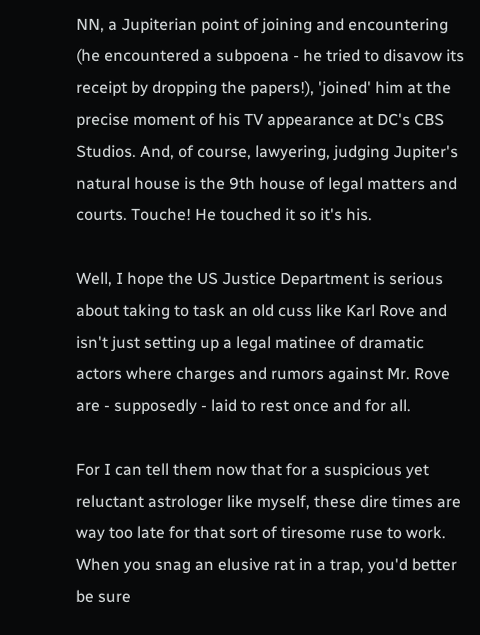NN, a Jupiterian point of joining and encountering (he encountered a subpoena - he tried to disavow its receipt by dropping the papers!), 'joined' him at the precise moment of his TV appearance at DC's CBS Studios. And, of course, lawyering, judging Jupiter's natural house is the 9th house of legal matters and courts. Touche! He touched it so it's his.

Well, I hope the US Justice Department is serious about taking to task an old cuss like Karl Rove and isn't just setting up a legal matinee of dramatic actors where charges and rumors against Mr. Rove are - supposedly - laid to rest once and for all.

For I can tell them now that for a suspicious yet reluctant astrologer like myself, these dire times are way too late for that sort of tiresome ruse to work. When you snag an elusive rat in a trap, you'd better be sure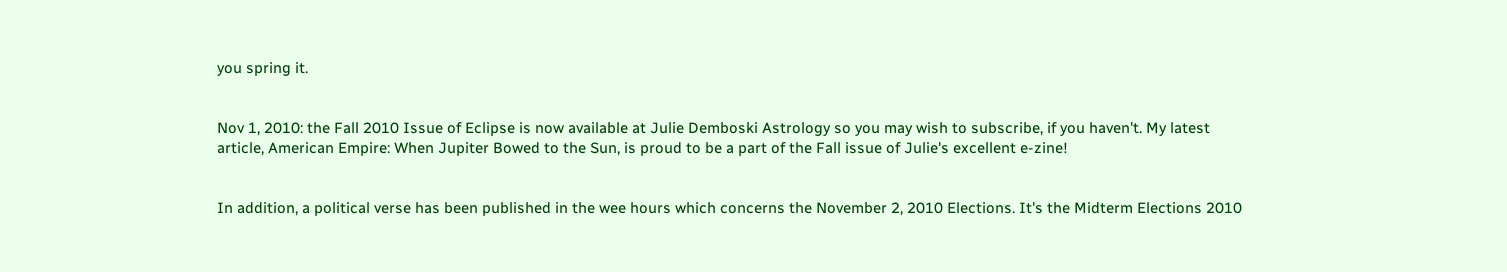you spring it.


Nov 1, 2010: the Fall 2010 Issue of Eclipse is now available at Julie Demboski Astrology so you may wish to subscribe, if you haven't. My latest article, American Empire: When Jupiter Bowed to the Sun, is proud to be a part of the Fall issue of Julie's excellent e-zine!


In addition, a political verse has been published in the wee hours which concerns the November 2, 2010 Elections. It's the Midterm Elections 2010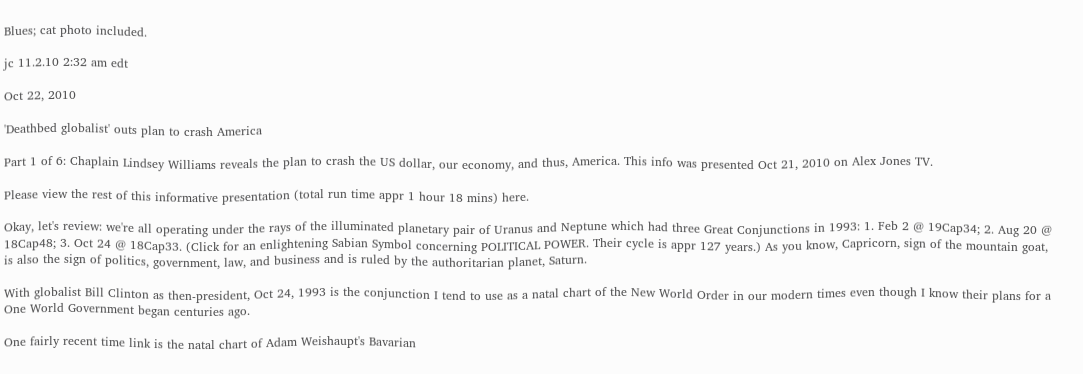Blues; cat photo included.

jc 11.2.10 2:32 am edt

Oct 22, 2010

'Deathbed globalist' outs plan to crash America

Part 1 of 6: Chaplain Lindsey Williams reveals the plan to crash the US dollar, our economy, and thus, America. This info was presented Oct 21, 2010 on Alex Jones TV.

Please view the rest of this informative presentation (total run time appr 1 hour 18 mins) here.

Okay, let's review: we're all operating under the rays of the illuminated planetary pair of Uranus and Neptune which had three Great Conjunctions in 1993: 1. Feb 2 @ 19Cap34; 2. Aug 20 @ 18Cap48; 3. Oct 24 @ 18Cap33. (Click for an enlightening Sabian Symbol concerning POLITICAL POWER. Their cycle is appr 127 years.) As you know, Capricorn, sign of the mountain goat, is also the sign of politics, government, law, and business and is ruled by the authoritarian planet, Saturn.

With globalist Bill Clinton as then-president, Oct 24, 1993 is the conjunction I tend to use as a natal chart of the New World Order in our modern times even though I know their plans for a One World Government began centuries ago.

One fairly recent time link is the natal chart of Adam Weishaupt's Bavarian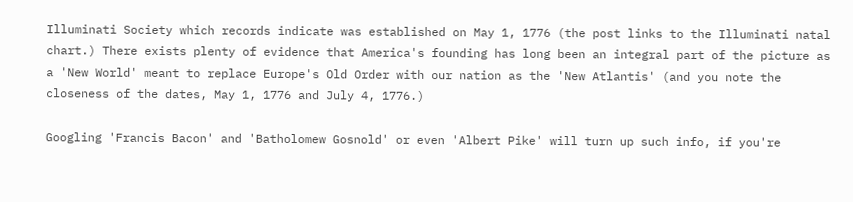Illuminati Society which records indicate was established on May 1, 1776 (the post links to the Illuminati natal chart.) There exists plenty of evidence that America's founding has long been an integral part of the picture as a 'New World' meant to replace Europe's Old Order with our nation as the 'New Atlantis' (and you note the closeness of the dates, May 1, 1776 and July 4, 1776.)

Googling 'Francis Bacon' and 'Batholomew Gosnold' or even 'Albert Pike' will turn up such info, if you're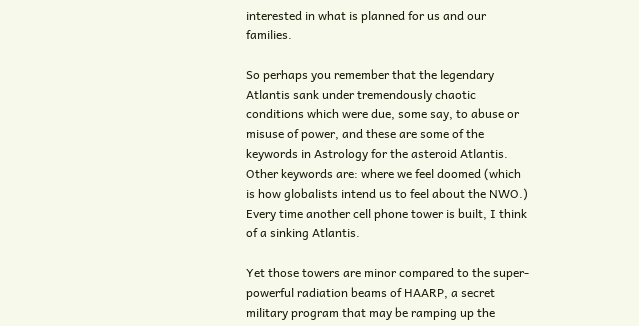interested in what is planned for us and our families.

So perhaps you remember that the legendary Atlantis sank under tremendously chaotic conditions which were due, some say, to abuse or misuse of power, and these are some of the keywords in Astrology for the asteroid Atlantis. Other keywords are: where we feel doomed (which is how globalists intend us to feel about the NWO.) Every time another cell phone tower is built, I think of a sinking Atlantis.

Yet those towers are minor compared to the super-powerful radiation beams of HAARP, a secret military program that may be ramping up the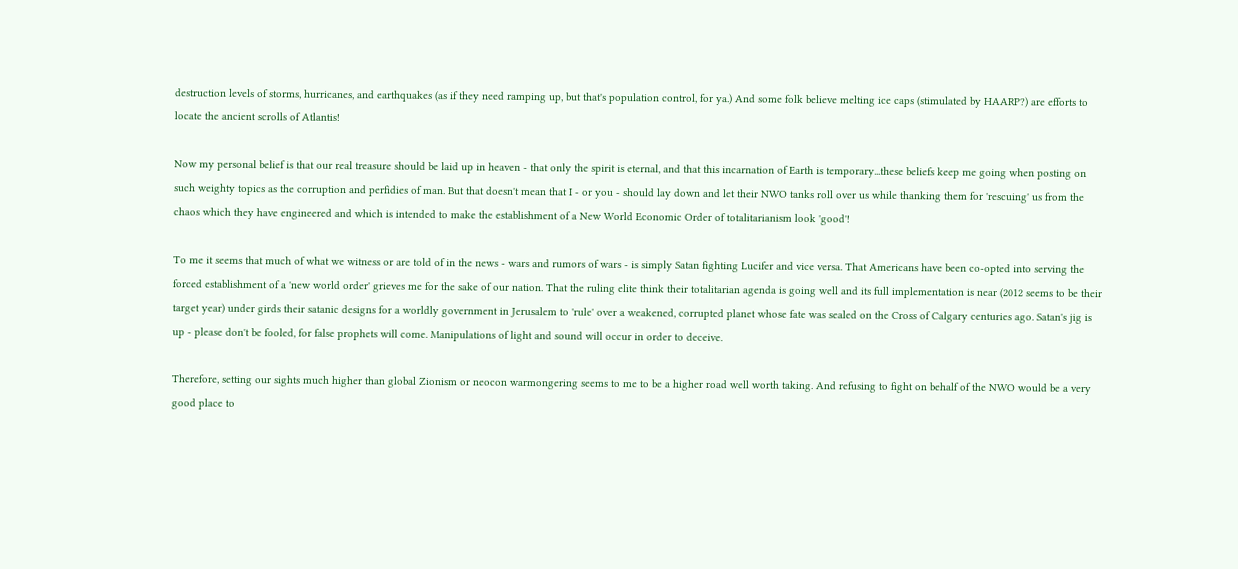destruction levels of storms, hurricanes, and earthquakes (as if they need ramping up, but that's population control, for ya.) And some folk believe melting ice caps (stimulated by HAARP?) are efforts to locate the ancient scrolls of Atlantis!

Now my personal belief is that our real treasure should be laid up in heaven - that only the spirit is eternal, and that this incarnation of Earth is temporary...these beliefs keep me going when posting on such weighty topics as the corruption and perfidies of man. But that doesn't mean that I - or you - should lay down and let their NWO tanks roll over us while thanking them for 'rescuing' us from the chaos which they have engineered and which is intended to make the establishment of a New World Economic Order of totalitarianism look 'good'!

To me it seems that much of what we witness or are told of in the news - wars and rumors of wars - is simply Satan fighting Lucifer and vice versa. That Americans have been co-opted into serving the forced establishment of a 'new world order' grieves me for the sake of our nation. That the ruling elite think their totalitarian agenda is going well and its full implementation is near (2012 seems to be their target year) under girds their satanic designs for a worldly government in Jerusalem to 'rule' over a weakened, corrupted planet whose fate was sealed on the Cross of Calgary centuries ago. Satan's jig is up - please don't be fooled, for false prophets will come. Manipulations of light and sound will occur in order to deceive.

Therefore, setting our sights much higher than global Zionism or neocon warmongering seems to me to be a higher road well worth taking. And refusing to fight on behalf of the NWO would be a very good place to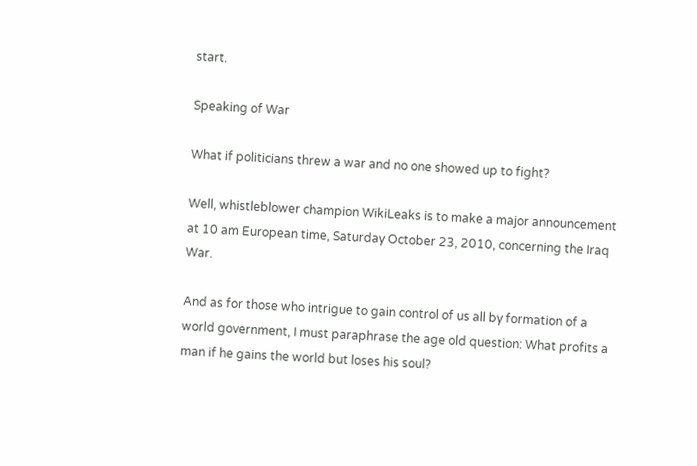start.

Speaking of War

What if politicians threw a war and no one showed up to fight?

Well, whistleblower champion WikiLeaks is to make a major announcement at 10 am European time, Saturday October 23, 2010, concerning the Iraq War.

And as for those who intrigue to gain control of us all by formation of a world government, I must paraphrase the age old question: What profits a man if he gains the world but loses his soul?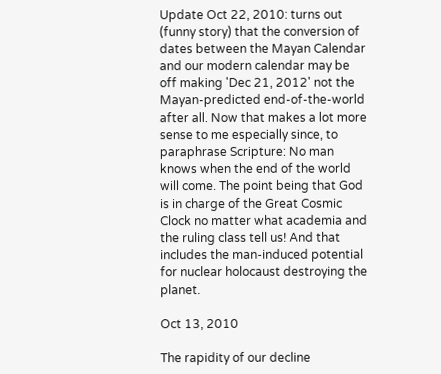Update Oct 22, 2010: turns out (funny story) that the conversion of dates between the Mayan Calendar and our modern calendar may be off making 'Dec 21, 2012' not the Mayan-predicted end-of-the-world after all. Now that makes a lot more sense to me especially since, to paraphrase Scripture: No man knows when the end of the world will come. The point being that God is in charge of the Great Cosmic Clock no matter what academia and the ruling class tell us! And that includes the man-induced potential for nuclear holocaust destroying the planet.

Oct 13, 2010

The rapidity of our decline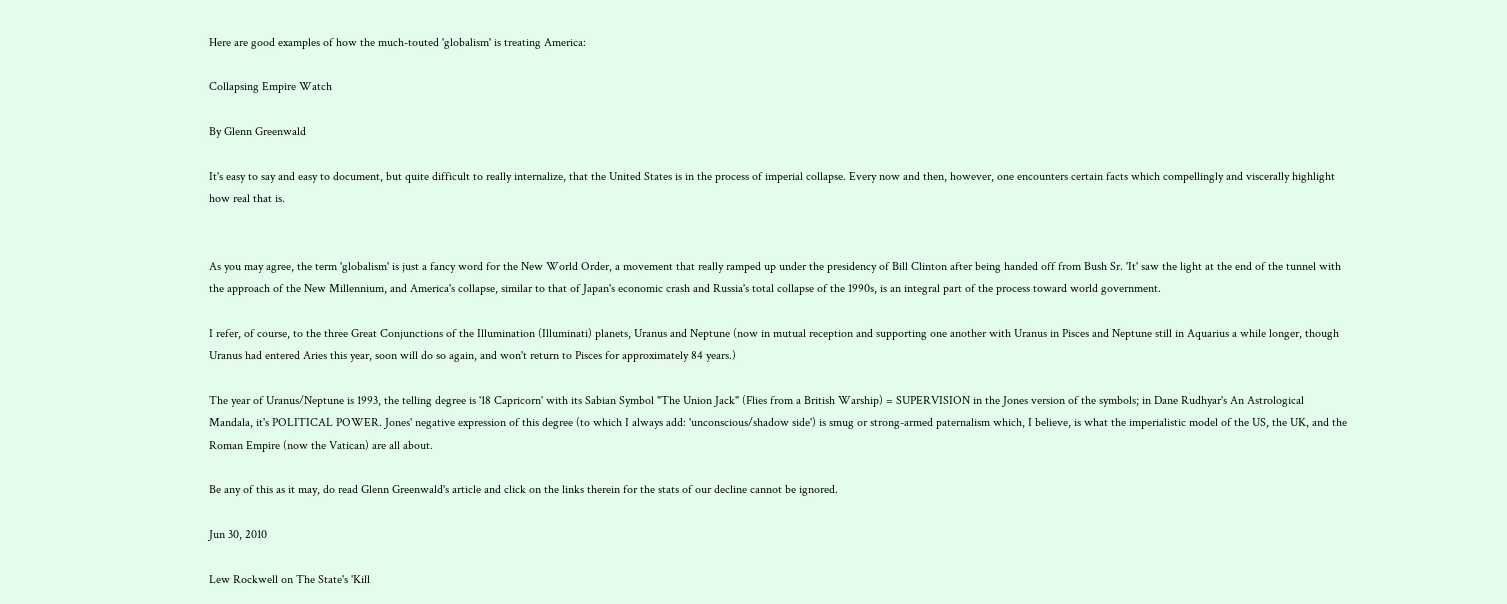Here are good examples of how the much-touted 'globalism' is treating America:

Collapsing Empire Watch

By Glenn Greenwald

It's easy to say and easy to document, but quite difficult to really internalize, that the United States is in the process of imperial collapse. Every now and then, however, one encounters certain facts which compellingly and viscerally highlight how real that is.


As you may agree, the term 'globalism' is just a fancy word for the New World Order, a movement that really ramped up under the presidency of Bill Clinton after being handed off from Bush Sr. 'It' saw the light at the end of the tunnel with the approach of the New Millennium, and America's collapse, similar to that of Japan's economic crash and Russia's total collapse of the 1990s, is an integral part of the process toward world government.

I refer, of course, to the three Great Conjunctions of the Illumination (Illuminati) planets, Uranus and Neptune (now in mutual reception and supporting one another with Uranus in Pisces and Neptune still in Aquarius a while longer, though Uranus had entered Aries this year, soon will do so again, and won't return to Pisces for approximately 84 years.)

The year of Uranus/Neptune is 1993, the telling degree is '18 Capricorn' with its Sabian Symbol "The Union Jack" (Flies from a British Warship) = SUPERVISION in the Jones version of the symbols; in Dane Rudhyar's An Astrological Mandala, it's POLITICAL POWER. Jones' negative expression of this degree (to which I always add: 'unconscious/shadow side') is smug or strong-armed paternalism which, I believe, is what the imperialistic model of the US, the UK, and the Roman Empire (now the Vatican) are all about.

Be any of this as it may, do read Glenn Greenwald's article and click on the links therein for the stats of our decline cannot be ignored.

Jun 30, 2010

Lew Rockwell on The State's 'Kill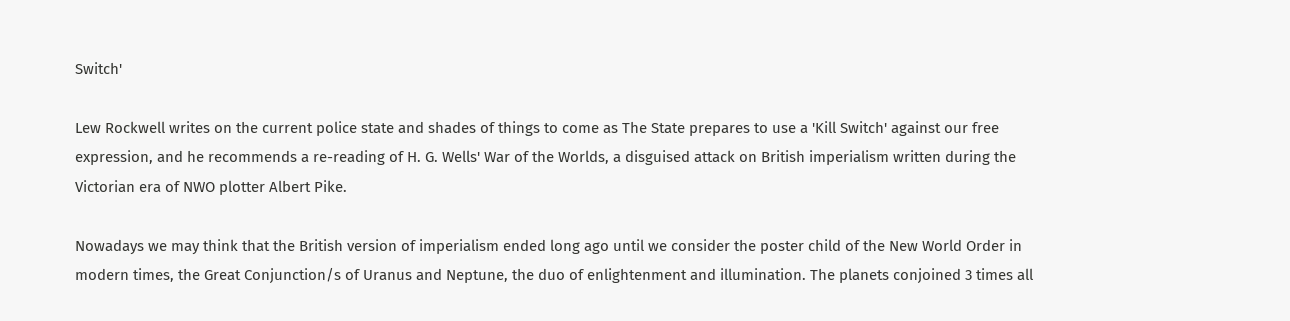Switch'

Lew Rockwell writes on the current police state and shades of things to come as The State prepares to use a 'Kill Switch' against our free expression, and he recommends a re-reading of H. G. Wells' War of the Worlds, a disguised attack on British imperialism written during the Victorian era of NWO plotter Albert Pike.

Nowadays we may think that the British version of imperialism ended long ago until we consider the poster child of the New World Order in modern times, the Great Conjunction/s of Uranus and Neptune, the duo of enlightenment and illumination. The planets conjoined 3 times all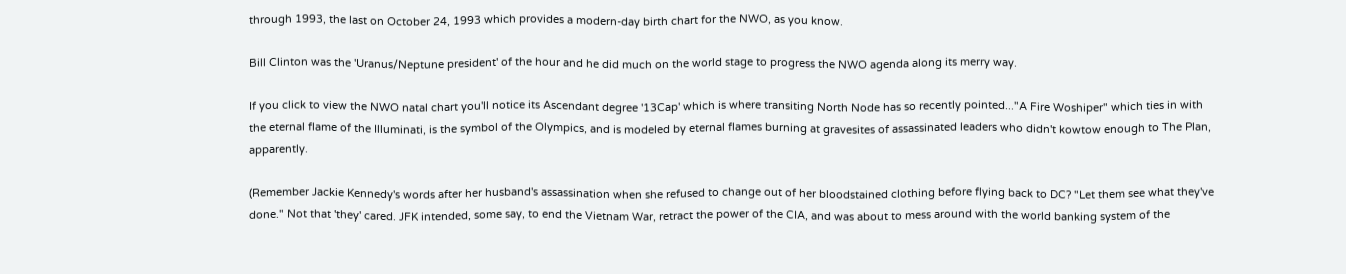through 1993, the last on October 24, 1993 which provides a modern-day birth chart for the NWO, as you know.

Bill Clinton was the 'Uranus/Neptune president' of the hour and he did much on the world stage to progress the NWO agenda along its merry way.

If you click to view the NWO natal chart you'll notice its Ascendant degree '13Cap' which is where transiting North Node has so recently pointed..."A Fire Woshiper" which ties in with the eternal flame of the Illuminati, is the symbol of the Olympics, and is modeled by eternal flames burning at gravesites of assassinated leaders who didn't kowtow enough to The Plan, apparently.

(Remember Jackie Kennedy's words after her husband's assassination when she refused to change out of her bloodstained clothing before flying back to DC? "Let them see what they've done." Not that 'they' cared. JFK intended, some say, to end the Vietnam War, retract the power of the CIA, and was about to mess around with the world banking system of the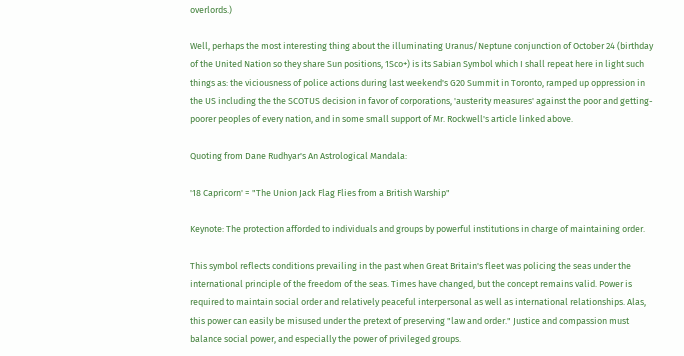overlords.)

Well, perhaps the most interesting thing about the illuminating Uranus/Neptune conjunction of October 24 (birthday of the United Nation so they share Sun positions, 1Sco+) is its Sabian Symbol which I shall repeat here in light such things as: the viciousness of police actions during last weekend's G20 Summit in Toronto, ramped up oppression in the US including the the SCOTUS decision in favor of corporations, 'austerity measures' against the poor and getting-poorer peoples of every nation, and in some small support of Mr. Rockwell's article linked above.

Quoting from Dane Rudhyar's An Astrological Mandala:

'18 Capricorn' = "The Union Jack Flag Flies from a British Warship"

Keynote: The protection afforded to individuals and groups by powerful institutions in charge of maintaining order.

This symbol reflects conditions prevailing in the past when Great Britain's fleet was policing the seas under the international principle of the freedom of the seas. Times have changed, but the concept remains valid. Power is required to maintain social order and relatively peaceful interpersonal as well as international relationships. Alas, this power can easily be misused under the pretext of preserving "law and order." Justice and compassion must balance social power, and especially the power of privileged groups.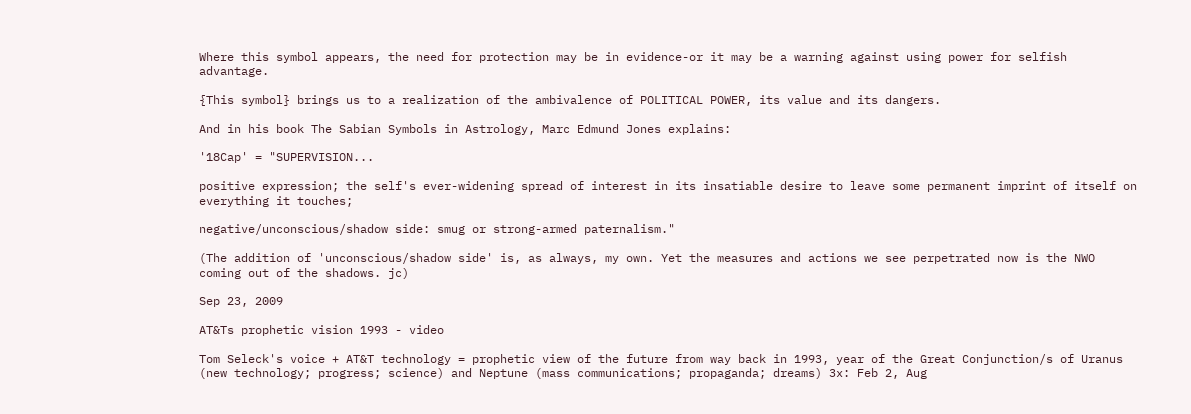Where this symbol appears, the need for protection may be in evidence-or it may be a warning against using power for selfish advantage.

{This symbol} brings us to a realization of the ambivalence of POLITICAL POWER, its value and its dangers.

And in his book The Sabian Symbols in Astrology, Marc Edmund Jones explains:

'18Cap' = "SUPERVISION...

positive expression; the self's ever-widening spread of interest in its insatiable desire to leave some permanent imprint of itself on everything it touches;

negative/unconscious/shadow side: smug or strong-armed paternalism."

(The addition of 'unconscious/shadow side' is, as always, my own. Yet the measures and actions we see perpetrated now is the NWO coming out of the shadows. jc)

Sep 23, 2009

AT&Ts prophetic vision 1993 - video

Tom Seleck's voice + AT&T technology = prophetic view of the future from way back in 1993, year of the Great Conjunction/s of Uranus (new technology; progress; science) and Neptune (mass communications; propaganda; dreams) 3x: Feb 2, Aug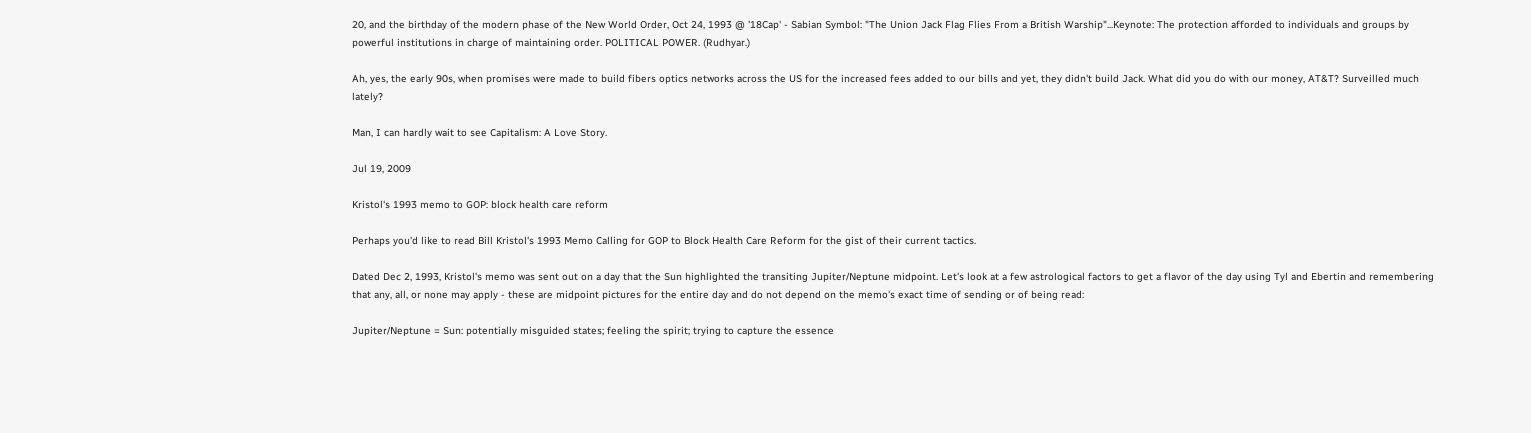20, and the birthday of the modern phase of the New World Order, Oct 24, 1993 @ '18Cap' - Sabian Symbol: "The Union Jack Flag Flies From a British Warship"...Keynote: The protection afforded to individuals and groups by powerful institutions in charge of maintaining order. POLITICAL POWER. (Rudhyar.)

Ah, yes, the early 90s, when promises were made to build fibers optics networks across the US for the increased fees added to our bills and yet, they didn't build Jack. What did you do with our money, AT&T? Surveilled much lately?

Man, I can hardly wait to see Capitalism: A Love Story.

Jul 19, 2009

Kristol's 1993 memo to GOP: block health care reform

Perhaps you'd like to read Bill Kristol's 1993 Memo Calling for GOP to Block Health Care Reform for the gist of their current tactics.

Dated Dec 2, 1993, Kristol's memo was sent out on a day that the Sun highlighted the transiting Jupiter/Neptune midpoint. Let's look at a few astrological factors to get a flavor of the day using Tyl and Ebertin and remembering that any, all, or none may apply - these are midpoint pictures for the entire day and do not depend on the memo's exact time of sending or of being read:

Jupiter/Neptune = Sun: potentially misguided states; feeling the spirit; trying to capture the essence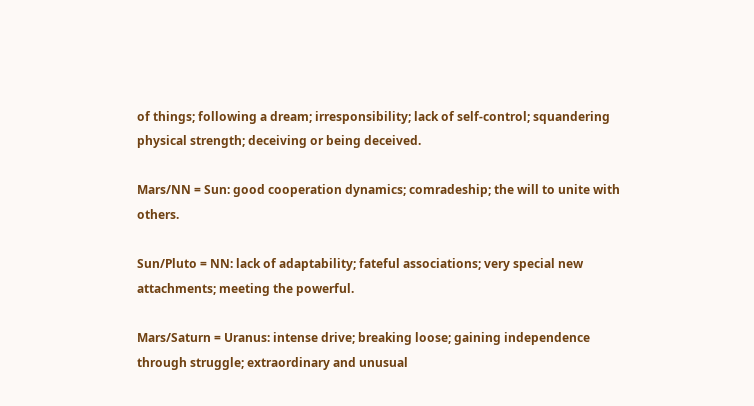of things; following a dream; irresponsibility; lack of self-control; squandering physical strength; deceiving or being deceived.

Mars/NN = Sun: good cooperation dynamics; comradeship; the will to unite with others.

Sun/Pluto = NN: lack of adaptability; fateful associations; very special new attachments; meeting the powerful.

Mars/Saturn = Uranus: intense drive; breaking loose; gaining independence through struggle; extraordinary and unusual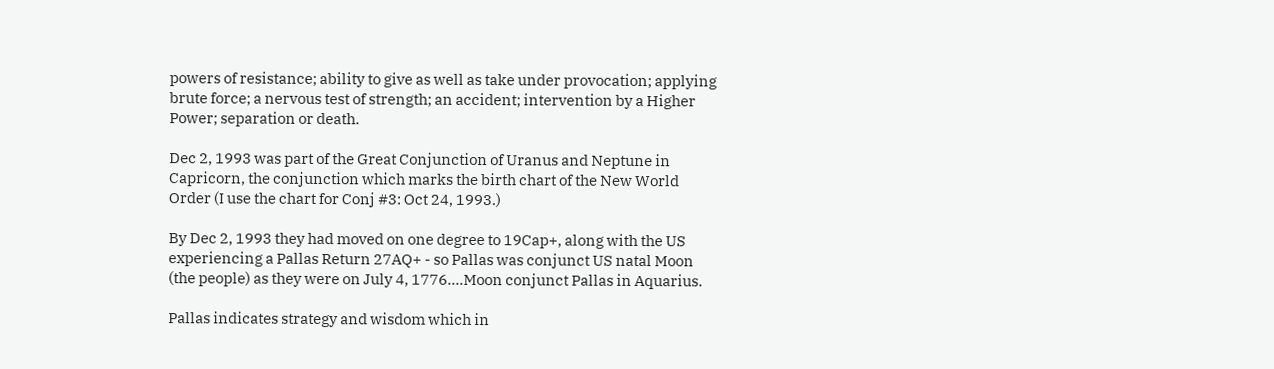powers of resistance; ability to give as well as take under provocation; applying brute force; a nervous test of strength; an accident; intervention by a Higher Power; separation or death.

Dec 2, 1993 was part of the Great Conjunction of Uranus and Neptune in Capricorn, the conjunction which marks the birth chart of the New World Order (I use the chart for Conj #3: Oct 24, 1993.)

By Dec 2, 1993 they had moved on one degree to 19Cap+, along with the US experiencing a Pallas Return 27AQ+ - so Pallas was conjunct US natal Moon (the people) as they were on July 4, 1776....Moon conjunct Pallas in Aquarius.

Pallas indicates strategy and wisdom which in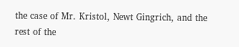the case of Mr. Kristol, Newt Gingrich, and the rest of the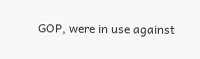GOP, were in use against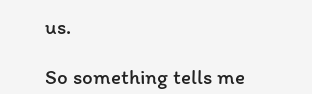us.

So something tells me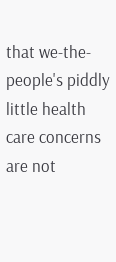that we-the-people's piddly little health care concerns are not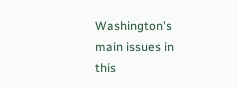Washington's main issues in this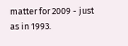matter for 2009 - just as in 1993.